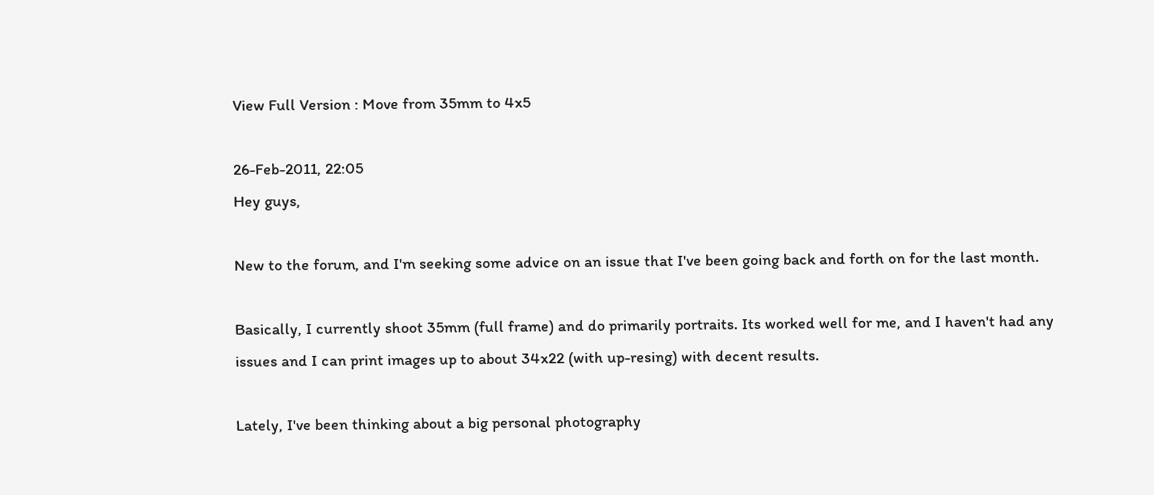View Full Version : Move from 35mm to 4x5

26-Feb-2011, 22:05
Hey guys,

New to the forum, and I'm seeking some advice on an issue that I've been going back and forth on for the last month.

Basically, I currently shoot 35mm (full frame) and do primarily portraits. Its worked well for me, and I haven't had any issues and I can print images up to about 34x22 (with up-resing) with decent results.

Lately, I've been thinking about a big personal photography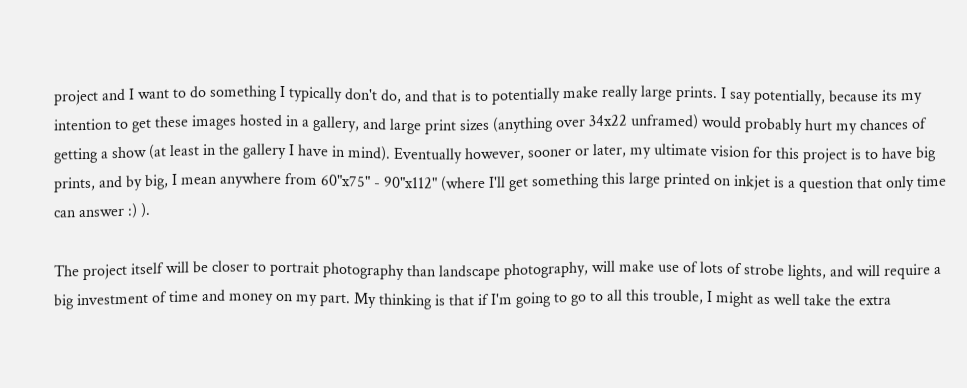project and I want to do something I typically don't do, and that is to potentially make really large prints. I say potentially, because its my intention to get these images hosted in a gallery, and large print sizes (anything over 34x22 unframed) would probably hurt my chances of getting a show (at least in the gallery I have in mind). Eventually however, sooner or later, my ultimate vision for this project is to have big prints, and by big, I mean anywhere from 60"x75" - 90"x112" (where I'll get something this large printed on inkjet is a question that only time can answer :) ).

The project itself will be closer to portrait photography than landscape photography, will make use of lots of strobe lights, and will require a big investment of time and money on my part. My thinking is that if I'm going to go to all this trouble, I might as well take the extra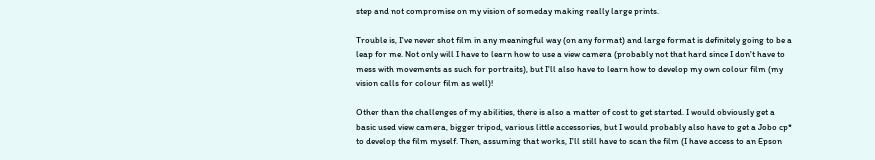step and not compromise on my vision of someday making really large prints.

Trouble is, I've never shot film in any meaningful way (on any format) and large format is definitely going to be a leap for me. Not only will I have to learn how to use a view camera (probably not that hard since I don't have to mess with movements as such for portraits), but I'll also have to learn how to develop my own colour film (my vision calls for colour film as well)!

Other than the challenges of my abilities, there is also a matter of cost to get started. I would obviously get a basic used view camera, bigger tripod, various little accessories, but I would probably also have to get a Jobo cp* to develop the film myself. Then, assuming that works, I'll still have to scan the film (I have access to an Epson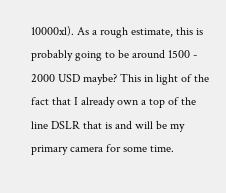10000xl). As a rough estimate, this is probably going to be around 1500 - 2000 USD maybe? This in light of the fact that I already own a top of the line DSLR that is and will be my primary camera for some time.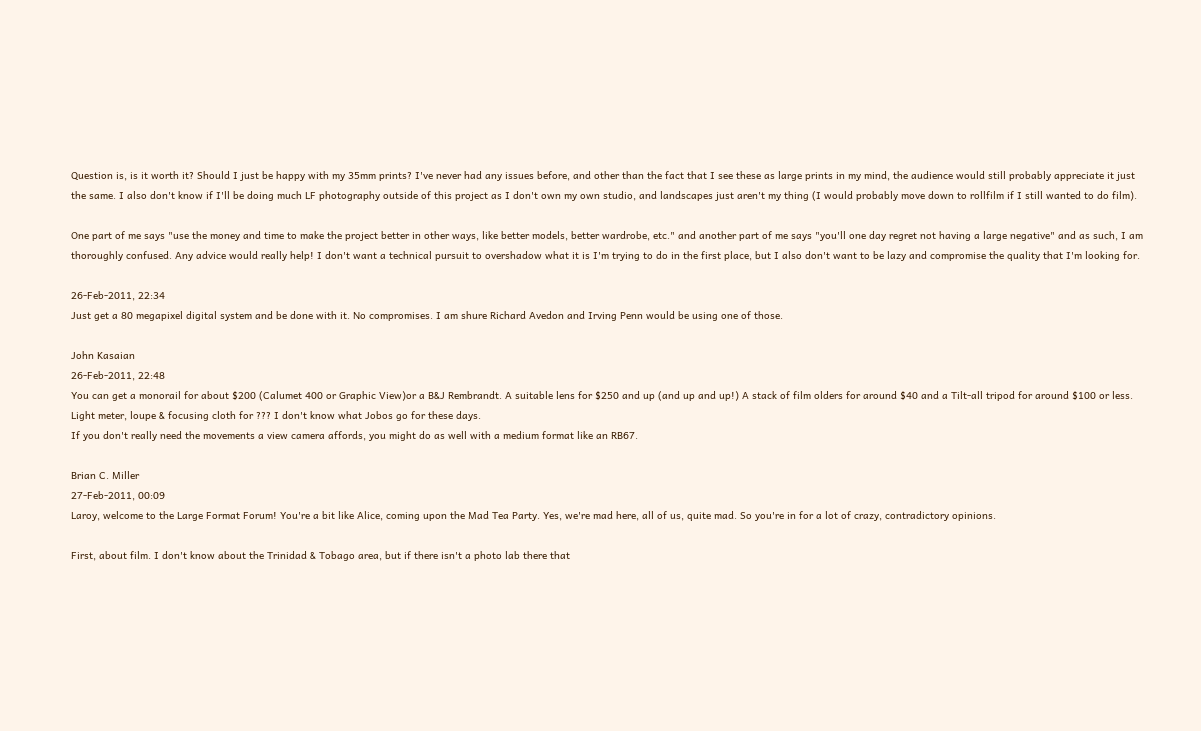Question is, is it worth it? Should I just be happy with my 35mm prints? I've never had any issues before, and other than the fact that I see these as large prints in my mind, the audience would still probably appreciate it just the same. I also don't know if I'll be doing much LF photography outside of this project as I don't own my own studio, and landscapes just aren't my thing (I would probably move down to rollfilm if I still wanted to do film).

One part of me says "use the money and time to make the project better in other ways, like better models, better wardrobe, etc." and another part of me says "you'll one day regret not having a large negative" and as such, I am thoroughly confused. Any advice would really help! I don't want a technical pursuit to overshadow what it is I'm trying to do in the first place, but I also don't want to be lazy and compromise the quality that I'm looking for.

26-Feb-2011, 22:34
Just get a 80 megapixel digital system and be done with it. No compromises. I am shure Richard Avedon and Irving Penn would be using one of those.

John Kasaian
26-Feb-2011, 22:48
You can get a monorail for about $200 (Calumet 400 or Graphic View)or a B&J Rembrandt. A suitable lens for $250 and up (and up and up!) A stack of film olders for around $40 and a Tilt-all tripod for around $100 or less. Light meter, loupe & focusing cloth for ??? I don't know what Jobos go for these days.
If you don't really need the movements a view camera affords, you might do as well with a medium format like an RB67.

Brian C. Miller
27-Feb-2011, 00:09
Laroy, welcome to the Large Format Forum! You're a bit like Alice, coming upon the Mad Tea Party. Yes, we're mad here, all of us, quite mad. So you're in for a lot of crazy, contradictory opinions.

First, about film. I don't know about the Trinidad & Tobago area, but if there isn't a photo lab there that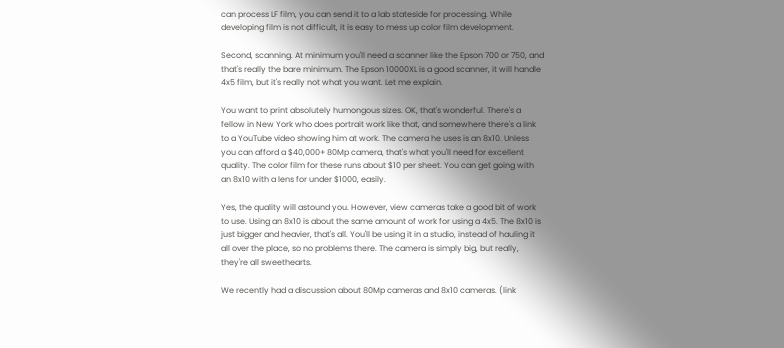can process LF film, you can send it to a lab stateside for processing. While developing film is not difficult, it is easy to mess up color film development.

Second, scanning. At minimum you'll need a scanner like the Epson 700 or 750, and that's really the bare minimum. The Epson 10000XL is a good scanner, it will handle 4x5 film, but it's really not what you want. Let me explain.

You want to print absolutely humongous sizes. OK, that's wonderful. There's a fellow in New York who does portrait work like that, and somewhere there's a link to a YouTube video showing him at work. The camera he uses is an 8x10. Unless you can afford a $40,000+ 80Mp camera, that's what you'll need for excellent quality. The color film for these runs about $10 per sheet. You can get going with an 8x10 with a lens for under $1000, easily.

Yes, the quality will astound you. However, view cameras take a good bit of work to use. Using an 8x10 is about the same amount of work for using a 4x5. The 8x10 is just bigger and heavier, that's all. You'll be using it in a studio, instead of hauling it all over the place, so no problems there. The camera is simply big, but really, they're all sweethearts.

We recently had a discussion about 80Mp cameras and 8x10 cameras. (link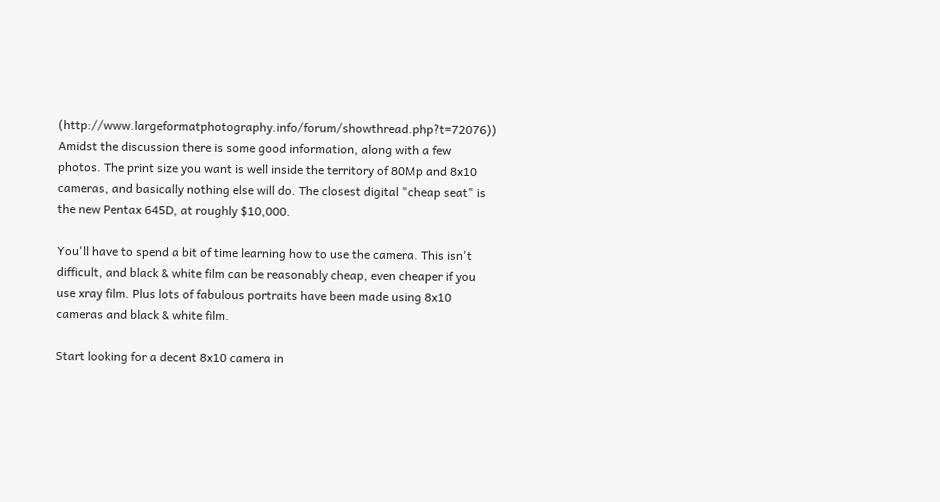(http://www.largeformatphotography.info/forum/showthread.php?t=72076)) Amidst the discussion there is some good information, along with a few photos. The print size you want is well inside the territory of 80Mp and 8x10 cameras, and basically nothing else will do. The closest digital "cheap seat" is the new Pentax 645D, at roughly $10,000.

You'll have to spend a bit of time learning how to use the camera. This isn't difficult, and black & white film can be reasonably cheap, even cheaper if you use xray film. Plus lots of fabulous portraits have been made using 8x10 cameras and black & white film.

Start looking for a decent 8x10 camera in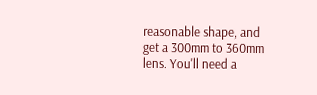reasonable shape, and get a 300mm to 360mm lens. You'll need a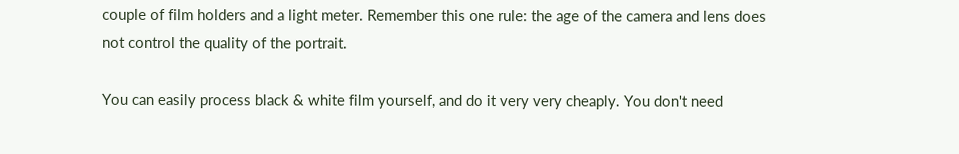couple of film holders and a light meter. Remember this one rule: the age of the camera and lens does not control the quality of the portrait.

You can easily process black & white film yourself, and do it very very cheaply. You don't need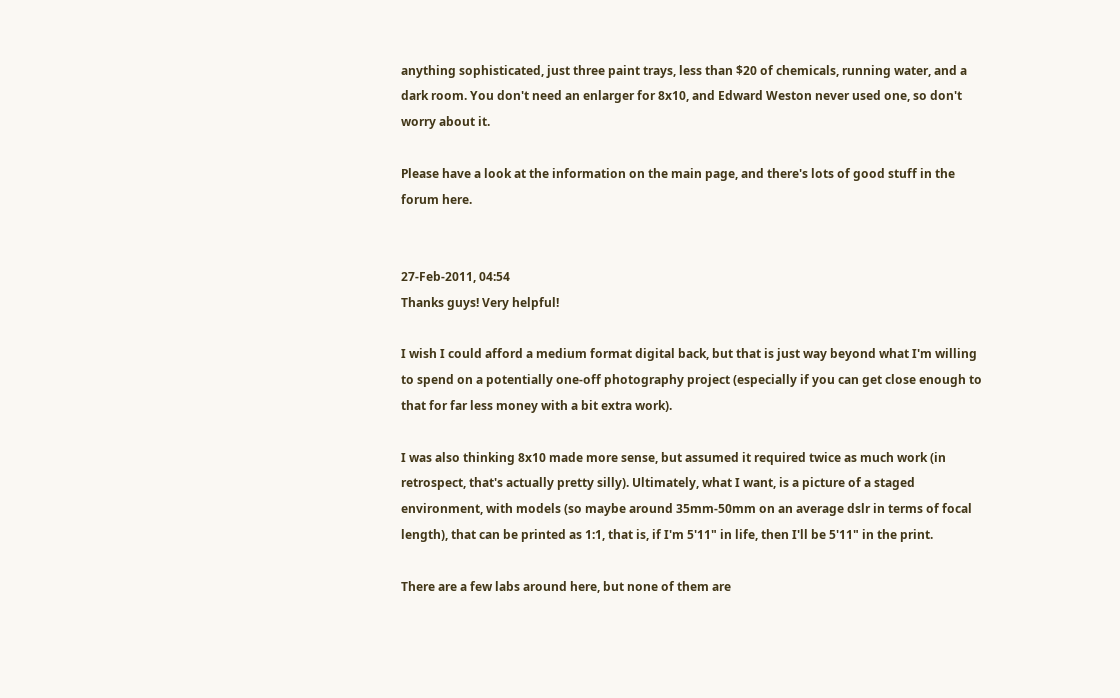anything sophisticated, just three paint trays, less than $20 of chemicals, running water, and a dark room. You don't need an enlarger for 8x10, and Edward Weston never used one, so don't worry about it.

Please have a look at the information on the main page, and there's lots of good stuff in the forum here.


27-Feb-2011, 04:54
Thanks guys! Very helpful!

I wish I could afford a medium format digital back, but that is just way beyond what I'm willing to spend on a potentially one-off photography project (especially if you can get close enough to that for far less money with a bit extra work).

I was also thinking 8x10 made more sense, but assumed it required twice as much work (in retrospect, that's actually pretty silly). Ultimately, what I want, is a picture of a staged environment, with models (so maybe around 35mm-50mm on an average dslr in terms of focal length), that can be printed as 1:1, that is, if I'm 5'11" in life, then I'll be 5'11" in the print.

There are a few labs around here, but none of them are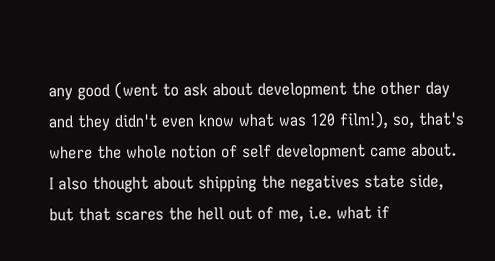any good (went to ask about development the other day and they didn't even know what was 120 film!), so, that's where the whole notion of self development came about. I also thought about shipping the negatives state side, but that scares the hell out of me, i.e. what if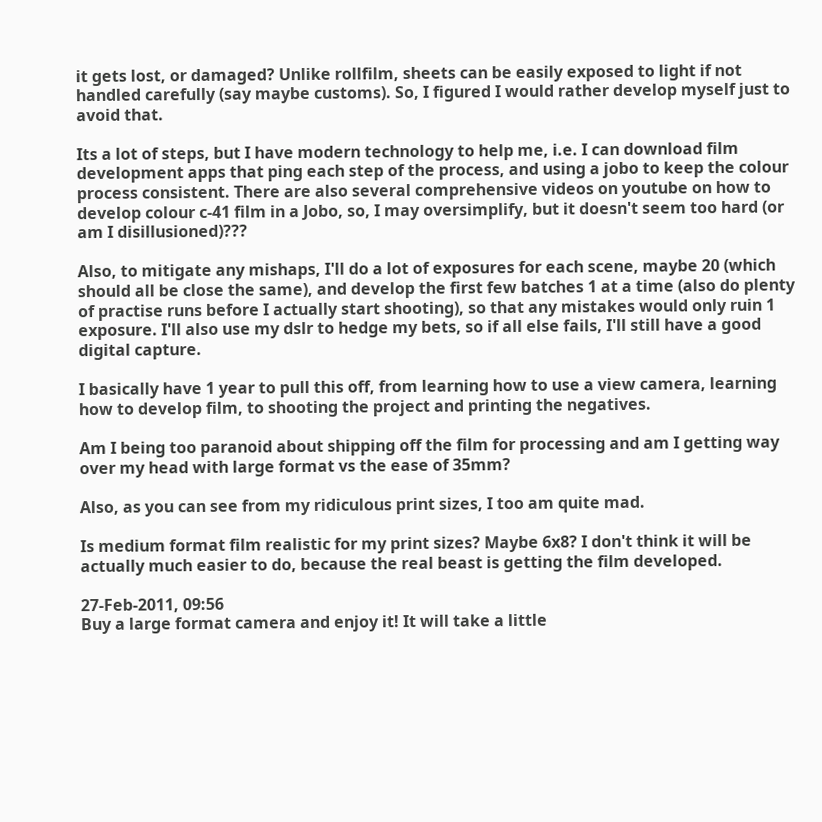it gets lost, or damaged? Unlike rollfilm, sheets can be easily exposed to light if not handled carefully (say maybe customs). So, I figured I would rather develop myself just to avoid that.

Its a lot of steps, but I have modern technology to help me, i.e. I can download film development apps that ping each step of the process, and using a jobo to keep the colour process consistent. There are also several comprehensive videos on youtube on how to develop colour c-41 film in a Jobo, so, I may oversimplify, but it doesn't seem too hard (or am I disillusioned)???

Also, to mitigate any mishaps, I'll do a lot of exposures for each scene, maybe 20 (which should all be close the same), and develop the first few batches 1 at a time (also do plenty of practise runs before I actually start shooting), so that any mistakes would only ruin 1 exposure. I'll also use my dslr to hedge my bets, so if all else fails, I'll still have a good digital capture.

I basically have 1 year to pull this off, from learning how to use a view camera, learning how to develop film, to shooting the project and printing the negatives.

Am I being too paranoid about shipping off the film for processing and am I getting way over my head with large format vs the ease of 35mm?

Also, as you can see from my ridiculous print sizes, I too am quite mad.

Is medium format film realistic for my print sizes? Maybe 6x8? I don't think it will be actually much easier to do, because the real beast is getting the film developed.

27-Feb-2011, 09:56
Buy a large format camera and enjoy it! It will take a little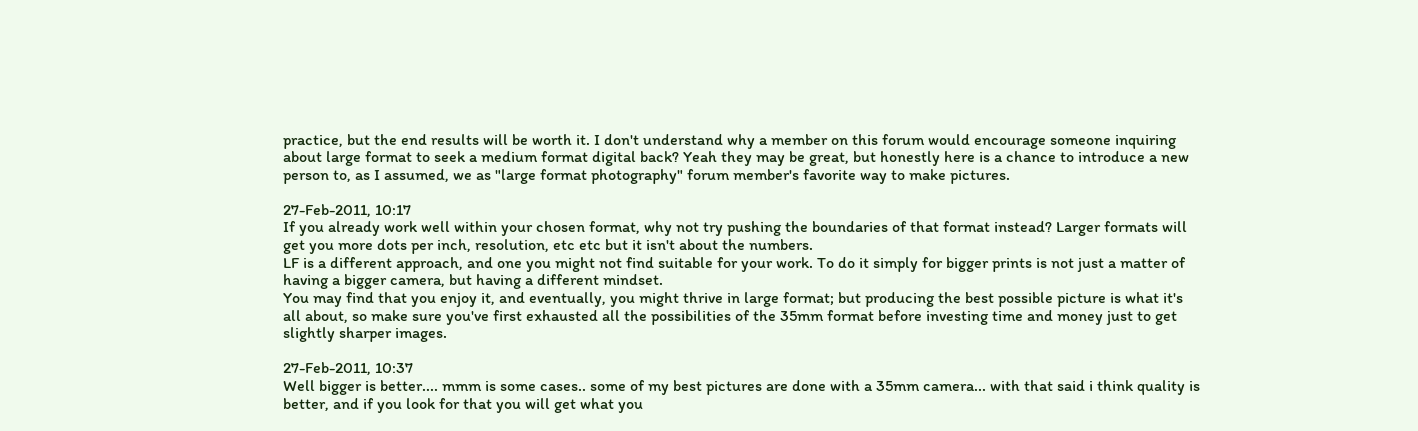practice, but the end results will be worth it. I don't understand why a member on this forum would encourage someone inquiring about large format to seek a medium format digital back? Yeah they may be great, but honestly here is a chance to introduce a new person to, as I assumed, we as "large format photography" forum member's favorite way to make pictures.

27-Feb-2011, 10:17
If you already work well within your chosen format, why not try pushing the boundaries of that format instead? Larger formats will get you more dots per inch, resolution, etc etc but it isn't about the numbers.
LF is a different approach, and one you might not find suitable for your work. To do it simply for bigger prints is not just a matter of having a bigger camera, but having a different mindset.
You may find that you enjoy it, and eventually, you might thrive in large format; but producing the best possible picture is what it's all about, so make sure you've first exhausted all the possibilities of the 35mm format before investing time and money just to get slightly sharper images.

27-Feb-2011, 10:37
Well bigger is better.... mmm is some cases.. some of my best pictures are done with a 35mm camera... with that said i think quality is better, and if you look for that you will get what you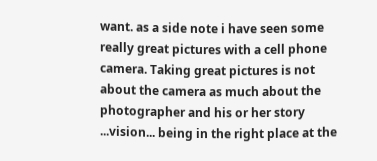want. as a side note i have seen some really great pictures with a cell phone camera. Taking great pictures is not about the camera as much about the photographer and his or her story ...vision... being in the right place at the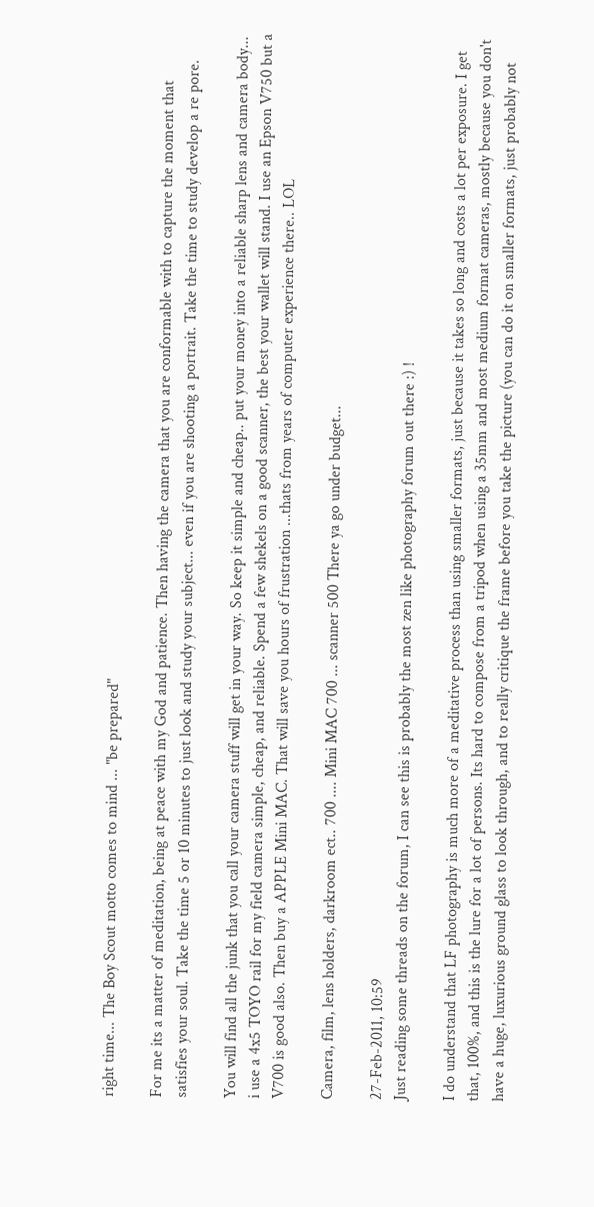right time... The Boy Scout motto comes to mind ... "be prepared"

For me its a matter of meditation, being at peace with my God and patience. Then having the camera that you are conformable with to capture the moment that satisfies your soul. Take the time 5 or 10 minutes to just look and study your subject... even if you are shooting a portrait. Take the time to study develop a re pore.

You will find all the junk that you call your camera stuff will get in your way. So keep it simple and cheap.. put your money into a reliable sharp lens and camera body... i use a 4x5 TOYO rail for my field camera simple, cheap, and reliable. Spend a few shekels on a good scanner, the best your wallet will stand. I use an Epson V750 but a V700 is good also. Then buy a APPLE Mini MAC. That will save you hours of frustration ...thats from years of computer experience there.. LOL

Camera, film, lens holders, darkroom ect.. 700 .... Mini MAC 700 ... scanner 500 There ya go under budget...

27-Feb-2011, 10:59
Just reading some threads on the forum, I can see this is probably the most zen like photography forum out there :) !

I do understand that LF photography is much more of a meditative process than using smaller formats, just because it takes so long and costs a lot per exposure. I get that, 100%, and this is the lure for a lot of persons. Its hard to compose from a tripod when using a 35mm and most medium format cameras, mostly because you don't have a huge, luxurious ground glass to look through, and to really critique the frame before you take the picture (you can do it on smaller formats, just probably not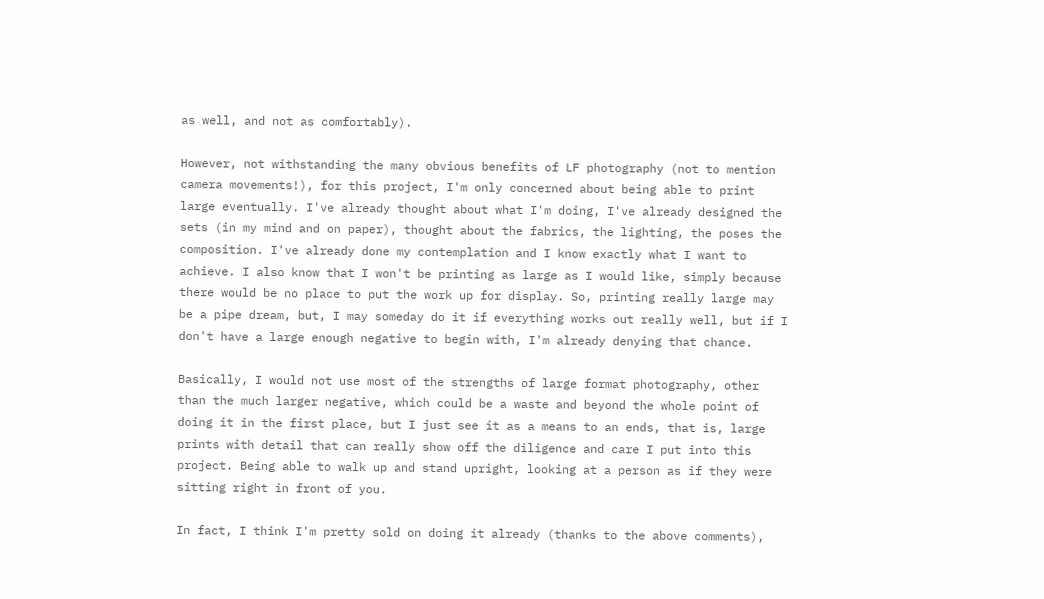as well, and not as comfortably).

However, not withstanding the many obvious benefits of LF photography (not to mention camera movements!), for this project, I'm only concerned about being able to print large eventually. I've already thought about what I'm doing, I've already designed the sets (in my mind and on paper), thought about the fabrics, the lighting, the poses the composition. I've already done my contemplation and I know exactly what I want to achieve. I also know that I won't be printing as large as I would like, simply because there would be no place to put the work up for display. So, printing really large may be a pipe dream, but, I may someday do it if everything works out really well, but if I don't have a large enough negative to begin with, I'm already denying that chance.

Basically, I would not use most of the strengths of large format photography, other than the much larger negative, which could be a waste and beyond the whole point of doing it in the first place, but I just see it as a means to an ends, that is, large prints with detail that can really show off the diligence and care I put into this project. Being able to walk up and stand upright, looking at a person as if they were sitting right in front of you.

In fact, I think I'm pretty sold on doing it already (thanks to the above comments),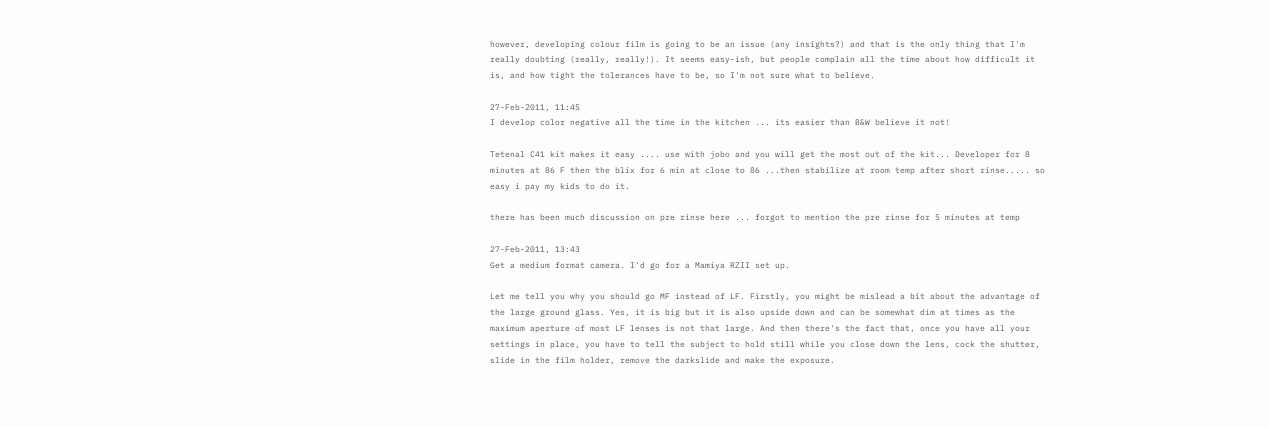however, developing colour film is going to be an issue (any insights?) and that is the only thing that I'm really doubting (really, really!). It seems easy-ish, but people complain all the time about how difficult it is, and how tight the tolerances have to be, so I'm not sure what to believe.

27-Feb-2011, 11:45
I develop color negative all the time in the kitchen ... its easier than B&W believe it not!

Tetenal C41 kit makes it easy .... use with jobo and you will get the most out of the kit... Developer for 8 minutes at 86 F then the blix for 6 min at close to 86 ...then stabilize at room temp after short rinse..... so easy i pay my kids to do it.

there has been much discussion on pre rinse here ... forgot to mention the pre rinse for 5 minutes at temp

27-Feb-2011, 13:43
Get a medium format camera. I'd go for a Mamiya RZII set up.

Let me tell you why you should go MF instead of LF. Firstly, you might be mislead a bit about the advantage of the large ground glass. Yes, it is big but it is also upside down and can be somewhat dim at times as the maximum aperture of most LF lenses is not that large. And then there's the fact that, once you have all your settings in place, you have to tell the subject to hold still while you close down the lens, cock the shutter, slide in the film holder, remove the darkslide and make the exposure.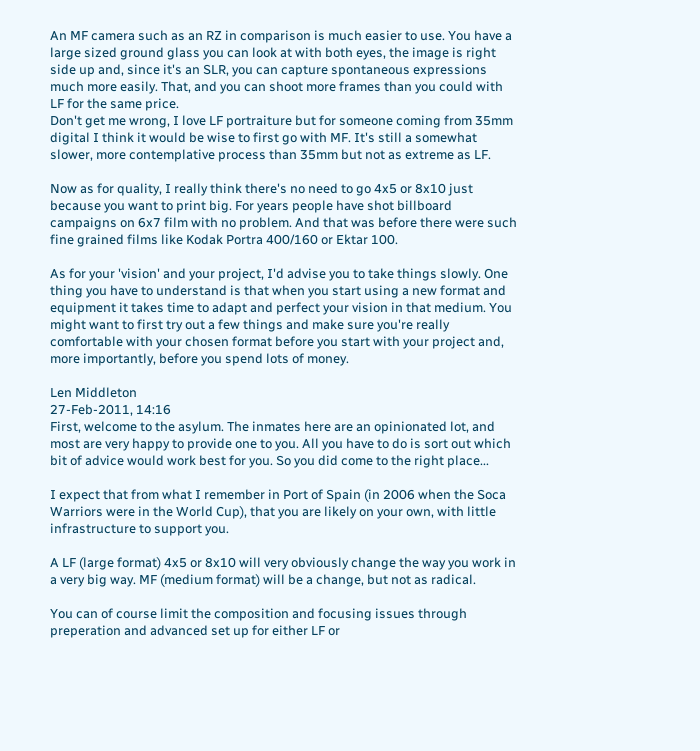An MF camera such as an RZ in comparison is much easier to use. You have a large sized ground glass you can look at with both eyes, the image is right side up and, since it's an SLR, you can capture spontaneous expressions much more easily. That, and you can shoot more frames than you could with LF for the same price.
Don't get me wrong, I love LF portraiture but for someone coming from 35mm digital I think it would be wise to first go with MF. It's still a somewhat slower, more contemplative process than 35mm but not as extreme as LF.

Now as for quality, I really think there's no need to go 4x5 or 8x10 just because you want to print big. For years people have shot billboard campaigns on 6x7 film with no problem. And that was before there were such fine grained films like Kodak Portra 400/160 or Ektar 100.

As for your 'vision' and your project, I'd advise you to take things slowly. One thing you have to understand is that when you start using a new format and equipment it takes time to adapt and perfect your vision in that medium. You might want to first try out a few things and make sure you're really comfortable with your chosen format before you start with your project and, more importantly, before you spend lots of money.

Len Middleton
27-Feb-2011, 14:16
First, welcome to the asylum. The inmates here are an opinionated lot, and most are very happy to provide one to you. All you have to do is sort out which bit of advice would work best for you. So you did come to the right place...

I expect that from what I remember in Port of Spain (in 2006 when the Soca Warriors were in the World Cup), that you are likely on your own, with little infrastructure to support you.

A LF (large format) 4x5 or 8x10 will very obviously change the way you work in a very big way. MF (medium format) will be a change, but not as radical.

You can of course limit the composition and focusing issues through preperation and advanced set up for either LF or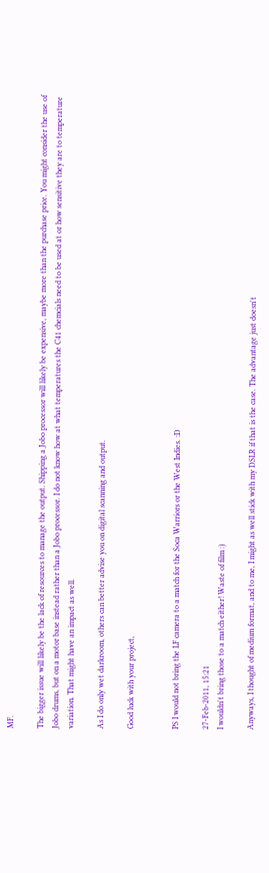MF.

The bigger issue will likely be the lack of resources to manage the output. Shipping a Jobo processor will likely be expensive, maybe more than the purchase price. You might consider the use of Jobo drums, but on a motor base instead rather than a Jobo processor. I do not know how at what temperatures the C41 chemcials need to be used at or how sensitive they are to temperature variation. That might have an impact as well.

As I do only wet darkroom, others can better advise you on digital scanning and output.

Good luck with your project,


PS I would not bring the LF camera to a match for the Soca Warriors or the West Indies. :D

27-Feb-2011, 15:21
I wouldn't bring those to a match either! Waste of film :)

Anyways, I thought of medium format, and to me, I might as well stick with my DSLR if that is the case. The advantage just doesn't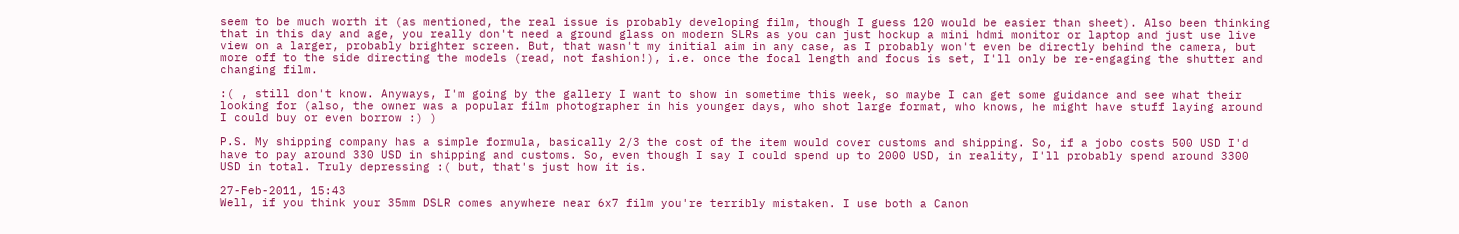seem to be much worth it (as mentioned, the real issue is probably developing film, though I guess 120 would be easier than sheet). Also been thinking that in this day and age, you really don't need a ground glass on modern SLRs as you can just hockup a mini hdmi monitor or laptop and just use live view on a larger, probably brighter screen. But, that wasn't my initial aim in any case, as I probably won't even be directly behind the camera, but more off to the side directing the models (read, not fashion!), i.e. once the focal length and focus is set, I'll only be re-engaging the shutter and changing film.

:( , still don't know. Anyways, I'm going by the gallery I want to show in sometime this week, so maybe I can get some guidance and see what their looking for (also, the owner was a popular film photographer in his younger days, who shot large format, who knows, he might have stuff laying around I could buy or even borrow :) )

P.S. My shipping company has a simple formula, basically 2/3 the cost of the item would cover customs and shipping. So, if a jobo costs 500 USD I'd have to pay around 330 USD in shipping and customs. So, even though I say I could spend up to 2000 USD, in reality, I'll probably spend around 3300 USD in total. Truly depressing :( but, that's just how it is.

27-Feb-2011, 15:43
Well, if you think your 35mm DSLR comes anywhere near 6x7 film you're terribly mistaken. I use both a Canon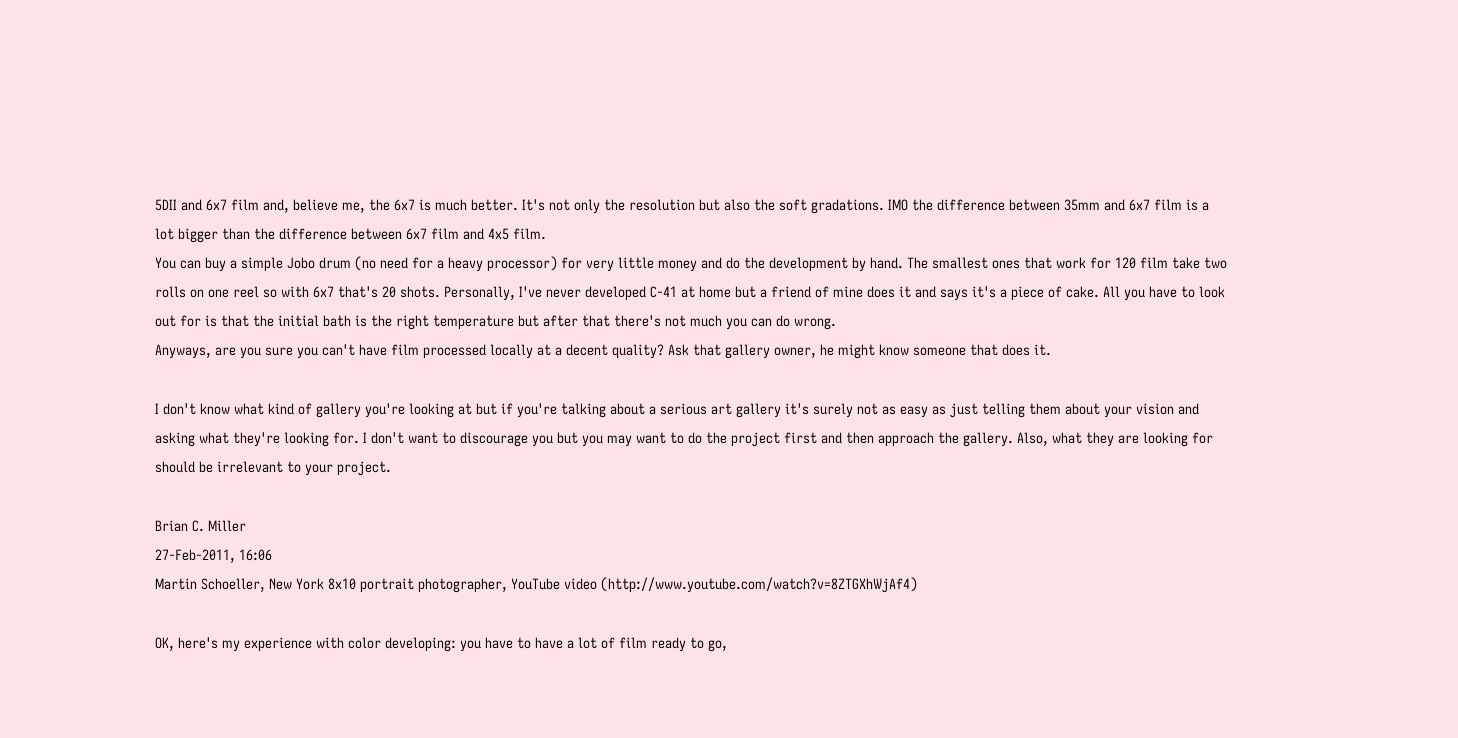5DII and 6x7 film and, believe me, the 6x7 is much better. It's not only the resolution but also the soft gradations. IMO the difference between 35mm and 6x7 film is a lot bigger than the difference between 6x7 film and 4x5 film.
You can buy a simple Jobo drum (no need for a heavy processor) for very little money and do the development by hand. The smallest ones that work for 120 film take two rolls on one reel so with 6x7 that's 20 shots. Personally, I've never developed C-41 at home but a friend of mine does it and says it's a piece of cake. All you have to look out for is that the initial bath is the right temperature but after that there's not much you can do wrong.
Anyways, are you sure you can't have film processed locally at a decent quality? Ask that gallery owner, he might know someone that does it.

I don't know what kind of gallery you're looking at but if you're talking about a serious art gallery it's surely not as easy as just telling them about your vision and asking what they're looking for. I don't want to discourage you but you may want to do the project first and then approach the gallery. Also, what they are looking for should be irrelevant to your project.

Brian C. Miller
27-Feb-2011, 16:06
Martin Schoeller, New York 8x10 portrait photographer, YouTube video (http://www.youtube.com/watch?v=8ZTGXhWjAf4)

OK, here's my experience with color developing: you have to have a lot of film ready to go,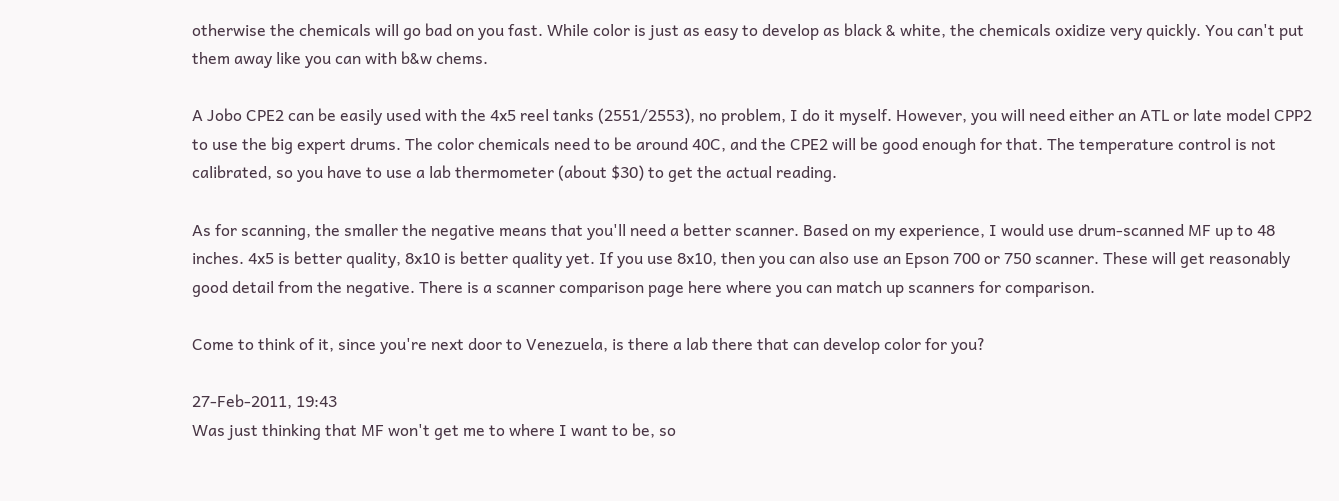otherwise the chemicals will go bad on you fast. While color is just as easy to develop as black & white, the chemicals oxidize very quickly. You can't put them away like you can with b&w chems.

A Jobo CPE2 can be easily used with the 4x5 reel tanks (2551/2553), no problem, I do it myself. However, you will need either an ATL or late model CPP2 to use the big expert drums. The color chemicals need to be around 40C, and the CPE2 will be good enough for that. The temperature control is not calibrated, so you have to use a lab thermometer (about $30) to get the actual reading.

As for scanning, the smaller the negative means that you'll need a better scanner. Based on my experience, I would use drum-scanned MF up to 48 inches. 4x5 is better quality, 8x10 is better quality yet. If you use 8x10, then you can also use an Epson 700 or 750 scanner. These will get reasonably good detail from the negative. There is a scanner comparison page here where you can match up scanners for comparison.

Come to think of it, since you're next door to Venezuela, is there a lab there that can develop color for you?

27-Feb-2011, 19:43
Was just thinking that MF won't get me to where I want to be, so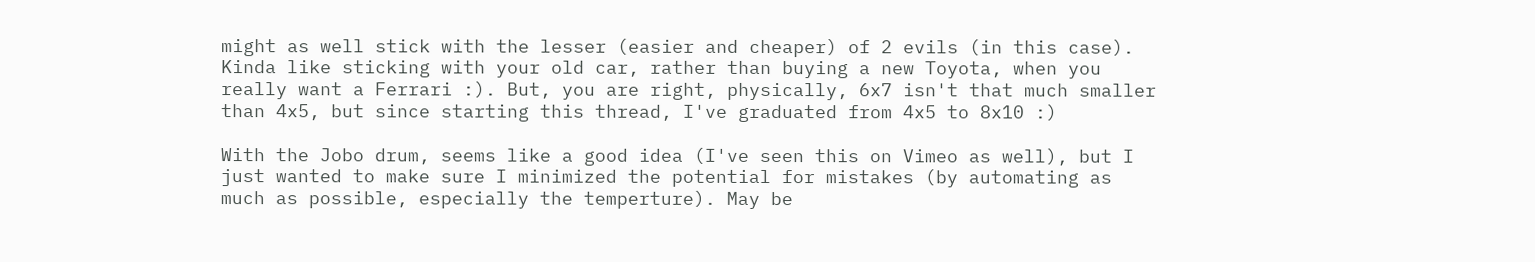might as well stick with the lesser (easier and cheaper) of 2 evils (in this case). Kinda like sticking with your old car, rather than buying a new Toyota, when you really want a Ferrari :). But, you are right, physically, 6x7 isn't that much smaller than 4x5, but since starting this thread, I've graduated from 4x5 to 8x10 :)

With the Jobo drum, seems like a good idea (I've seen this on Vimeo as well), but I just wanted to make sure I minimized the potential for mistakes (by automating as much as possible, especially the temperture). May be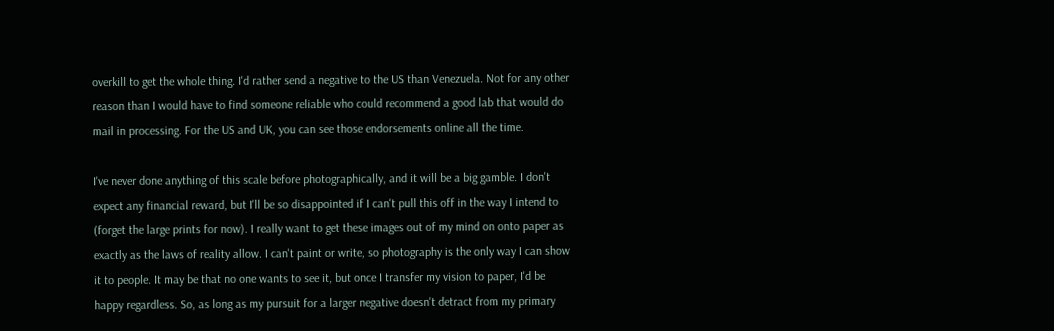overkill to get the whole thing. I'd rather send a negative to the US than Venezuela. Not for any other reason than I would have to find someone reliable who could recommend a good lab that would do mail in processing. For the US and UK, you can see those endorsements online all the time.

I've never done anything of this scale before photographically, and it will be a big gamble. I don't expect any financial reward, but I'll be so disappointed if I can't pull this off in the way I intend to (forget the large prints for now). I really want to get these images out of my mind on onto paper as exactly as the laws of reality allow. I can't paint or write, so photography is the only way I can show it to people. It may be that no one wants to see it, but once I transfer my vision to paper, I'd be happy regardless. So, as long as my pursuit for a larger negative doesn't detract from my primary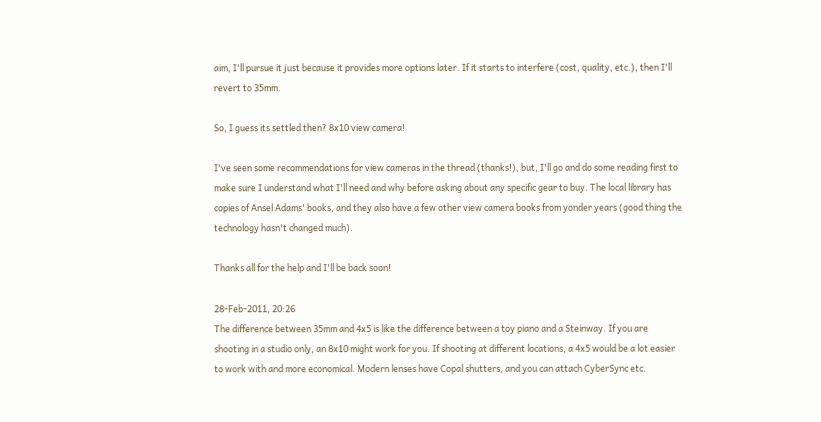aim, I'll pursue it just because it provides more options later. If it starts to interfere (cost, quality, etc.), then I'll revert to 35mm.

So, I guess its settled then? 8x10 view camera!

I've seen some recommendations for view cameras in the thread (thanks!), but, I'll go and do some reading first to make sure I understand what I'll need and why before asking about any specific gear to buy. The local library has copies of Ansel Adams' books, and they also have a few other view camera books from yonder years (good thing the technology hasn't changed much).

Thanks all for the help and I'll be back soon!

28-Feb-2011, 20:26
The difference between 35mm and 4x5 is like the difference between a toy piano and a Steinway. If you are shooting in a studio only, an 8x10 might work for you. If shooting at different locations, a 4x5 would be a lot easier to work with and more economical. Modern lenses have Copal shutters, and you can attach CyberSync etc.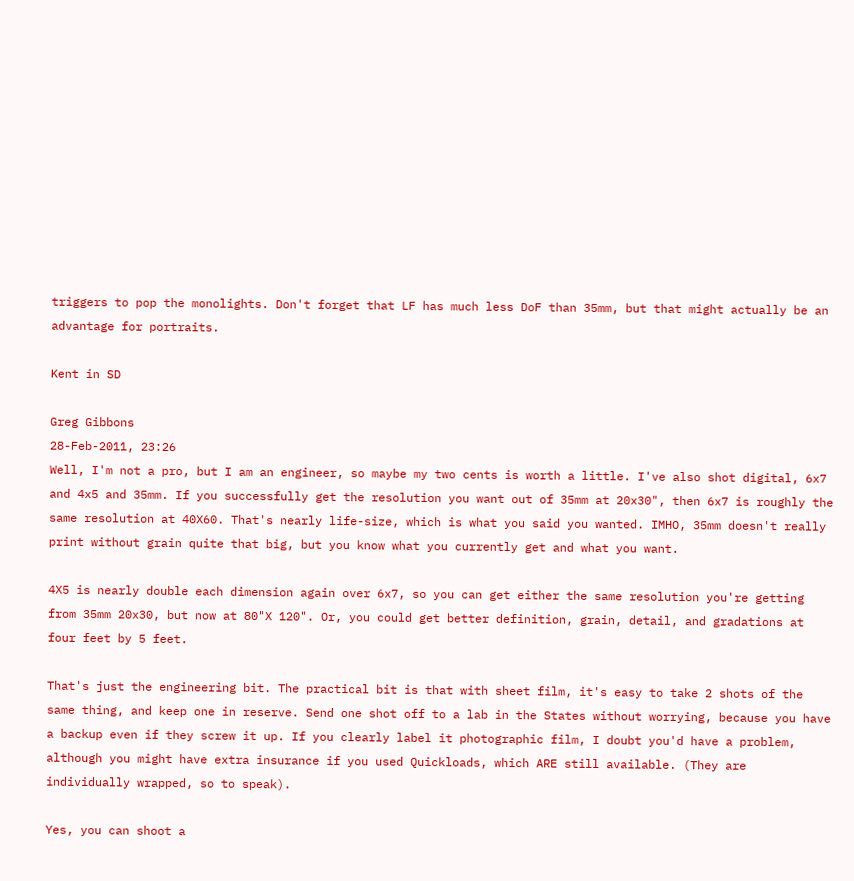triggers to pop the monolights. Don't forget that LF has much less DoF than 35mm, but that might actually be an advantage for portraits.

Kent in SD

Greg Gibbons
28-Feb-2011, 23:26
Well, I'm not a pro, but I am an engineer, so maybe my two cents is worth a little. I've also shot digital, 6x7 and 4x5 and 35mm. If you successfully get the resolution you want out of 35mm at 20x30", then 6x7 is roughly the same resolution at 40X60. That's nearly life-size, which is what you said you wanted. IMHO, 35mm doesn't really print without grain quite that big, but you know what you currently get and what you want.

4X5 is nearly double each dimension again over 6x7, so you can get either the same resolution you're getting from 35mm 20x30, but now at 80"X 120". Or, you could get better definition, grain, detail, and gradations at four feet by 5 feet.

That's just the engineering bit. The practical bit is that with sheet film, it's easy to take 2 shots of the same thing, and keep one in reserve. Send one shot off to a lab in the States without worrying, because you have a backup even if they screw it up. If you clearly label it photographic film, I doubt you'd have a problem, although you might have extra insurance if you used Quickloads, which ARE still available. (They are individually wrapped, so to speak).

Yes, you can shoot a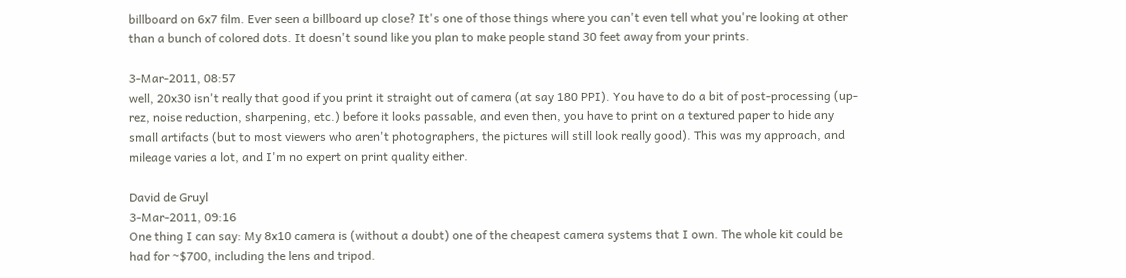billboard on 6x7 film. Ever seen a billboard up close? It's one of those things where you can't even tell what you're looking at other than a bunch of colored dots. It doesn't sound like you plan to make people stand 30 feet away from your prints.

3-Mar-2011, 08:57
well, 20x30 isn't really that good if you print it straight out of camera (at say 180 PPI). You have to do a bit of post-processing (up-rez, noise reduction, sharpening, etc.) before it looks passable, and even then, you have to print on a textured paper to hide any small artifacts (but to most viewers who aren't photographers, the pictures will still look really good). This was my approach, and mileage varies a lot, and I'm no expert on print quality either.

David de Gruyl
3-Mar-2011, 09:16
One thing I can say: My 8x10 camera is (without a doubt) one of the cheapest camera systems that I own. The whole kit could be had for ~$700, including the lens and tripod.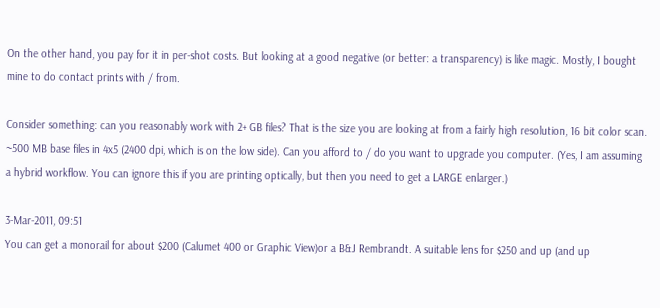On the other hand, you pay for it in per-shot costs. But looking at a good negative (or better: a transparency) is like magic. Mostly, I bought mine to do contact prints with / from.

Consider something: can you reasonably work with 2+ GB files? That is the size you are looking at from a fairly high resolution, 16 bit color scan. ~500 MB base files in 4x5 (2400 dpi, which is on the low side). Can you afford to / do you want to upgrade you computer. (Yes, I am assuming a hybrid workflow. You can ignore this if you are printing optically, but then you need to get a LARGE enlarger.)

3-Mar-2011, 09:51
You can get a monorail for about $200 (Calumet 400 or Graphic View)or a B&J Rembrandt. A suitable lens for $250 and up (and up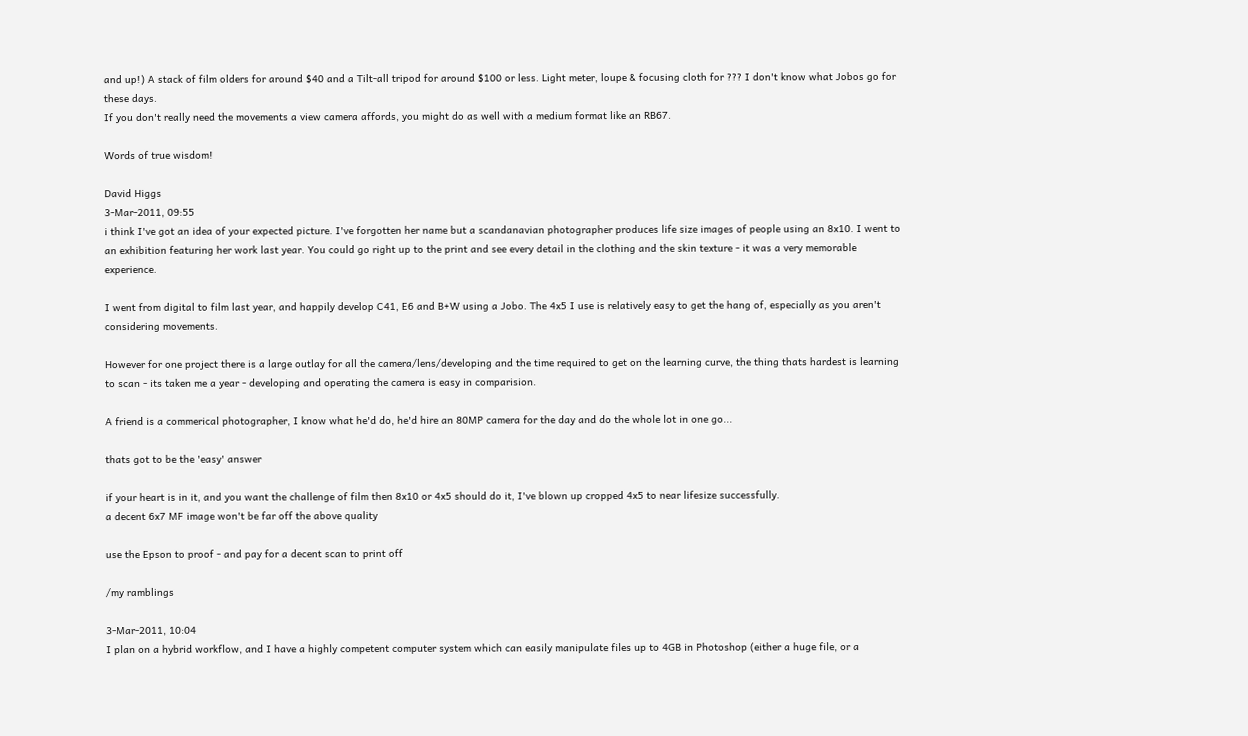and up!) A stack of film olders for around $40 and a Tilt-all tripod for around $100 or less. Light meter, loupe & focusing cloth for ??? I don't know what Jobos go for these days.
If you don't really need the movements a view camera affords, you might do as well with a medium format like an RB67.

Words of true wisdom!

David Higgs
3-Mar-2011, 09:55
i think I've got an idea of your expected picture. I've forgotten her name but a scandanavian photographer produces life size images of people using an 8x10. I went to an exhibition featuring her work last year. You could go right up to the print and see every detail in the clothing and the skin texture - it was a very memorable experience.

I went from digital to film last year, and happily develop C41, E6 and B+W using a Jobo. The 4x5 I use is relatively easy to get the hang of, especially as you aren't considering movements.

However for one project there is a large outlay for all the camera/lens/developing and the time required to get on the learning curve, the thing thats hardest is learning to scan - its taken me a year - developing and operating the camera is easy in comparision.

A friend is a commerical photographer, I know what he'd do, he'd hire an 80MP camera for the day and do the whole lot in one go...

thats got to be the 'easy' answer

if your heart is in it, and you want the challenge of film then 8x10 or 4x5 should do it, I've blown up cropped 4x5 to near lifesize successfully.
a decent 6x7 MF image won't be far off the above quality

use the Epson to proof - and pay for a decent scan to print off

/my ramblings

3-Mar-2011, 10:04
I plan on a hybrid workflow, and I have a highly competent computer system which can easily manipulate files up to 4GB in Photoshop (either a huge file, or a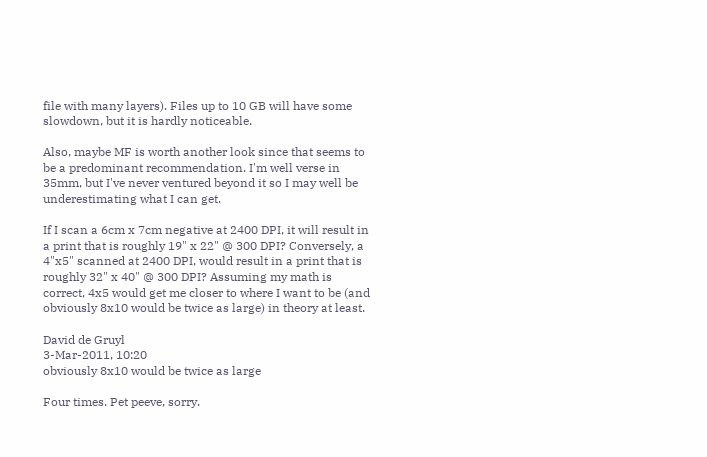file with many layers). Files up to 10 GB will have some slowdown, but it is hardly noticeable.

Also, maybe MF is worth another look since that seems to be a predominant recommendation. I'm well verse in 35mm, but I've never ventured beyond it so I may well be underestimating what I can get.

If I scan a 6cm x 7cm negative at 2400 DPI, it will result in a print that is roughly 19" x 22" @ 300 DPI? Conversely, a 4"x5" scanned at 2400 DPI, would result in a print that is roughly 32" x 40" @ 300 DPI? Assuming my math is correct, 4x5 would get me closer to where I want to be (and obviously 8x10 would be twice as large) in theory at least.

David de Gruyl
3-Mar-2011, 10:20
obviously 8x10 would be twice as large

Four times. Pet peeve, sorry.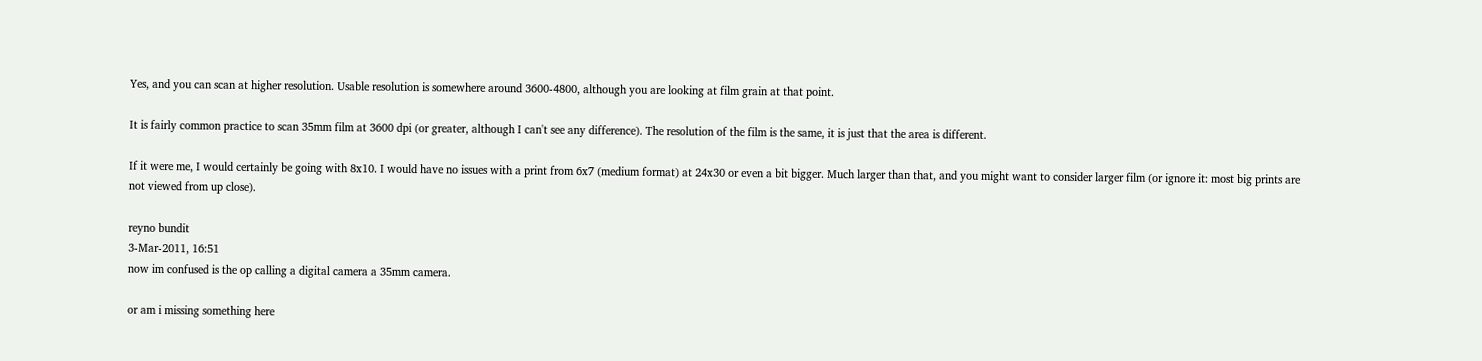Yes, and you can scan at higher resolution. Usable resolution is somewhere around 3600-4800, although you are looking at film grain at that point.

It is fairly common practice to scan 35mm film at 3600 dpi (or greater, although I can't see any difference). The resolution of the film is the same, it is just that the area is different.

If it were me, I would certainly be going with 8x10. I would have no issues with a print from 6x7 (medium format) at 24x30 or even a bit bigger. Much larger than that, and you might want to consider larger film (or ignore it: most big prints are not viewed from up close).

reyno bundit
3-Mar-2011, 16:51
now im confused is the op calling a digital camera a 35mm camera.

or am i missing something here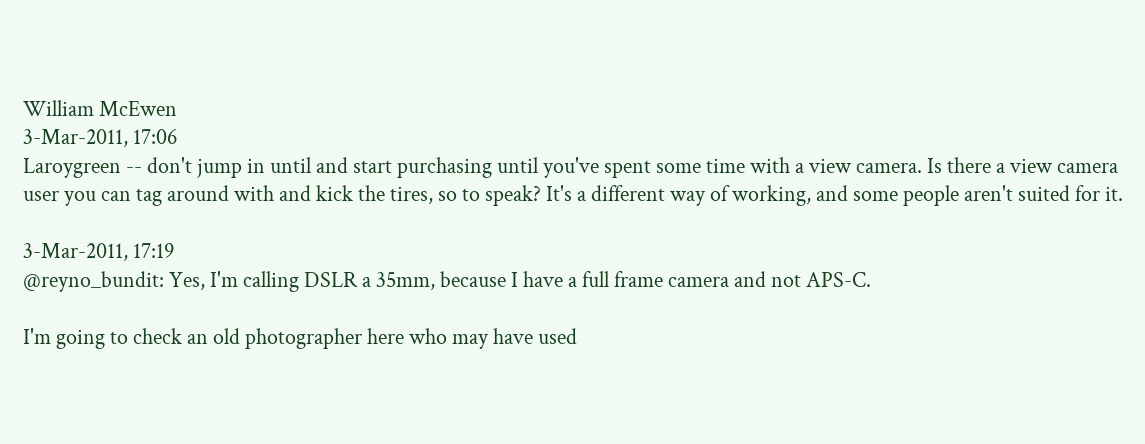William McEwen
3-Mar-2011, 17:06
Laroygreen -- don't jump in until and start purchasing until you've spent some time with a view camera. Is there a view camera user you can tag around with and kick the tires, so to speak? It's a different way of working, and some people aren't suited for it.

3-Mar-2011, 17:19
@reyno_bundit: Yes, I'm calling DSLR a 35mm, because I have a full frame camera and not APS-C.

I'm going to check an old photographer here who may have used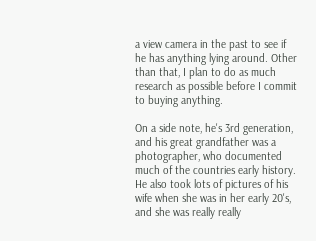a view camera in the past to see if he has anything lying around. Other than that, I plan to do as much research as possible before I commit to buying anything.

On a side note, he's 3rd generation, and his great grandfather was a photographer, who documented much of the countries early history. He also took lots of pictures of his wife when she was in her early 20's, and she was really really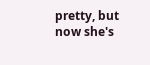pretty, but now she's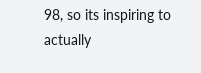98, so its inspiring to actually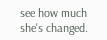see how much she's changed.